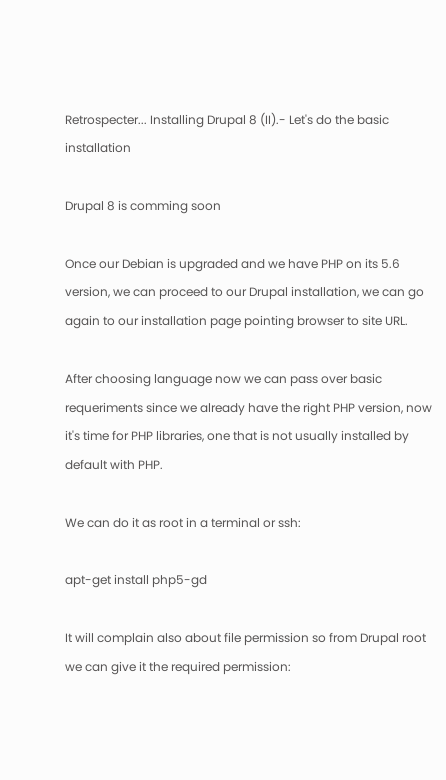Retrospecter... Installing Drupal 8 (II).- Let's do the basic installation

Drupal 8 is comming soon

Once our Debian is upgraded and we have PHP on its 5.6 version, we can proceed to our Drupal installation, we can go again to our installation page pointing browser to site URL.

After choosing language now we can pass over basic requeriments since we already have the right PHP version, now it's time for PHP libraries, one that is not usually installed by default with PHP.

We can do it as root in a terminal or ssh:

apt-get install php5-gd

It will complain also about file permission so from Drupal root we can give it the required permission: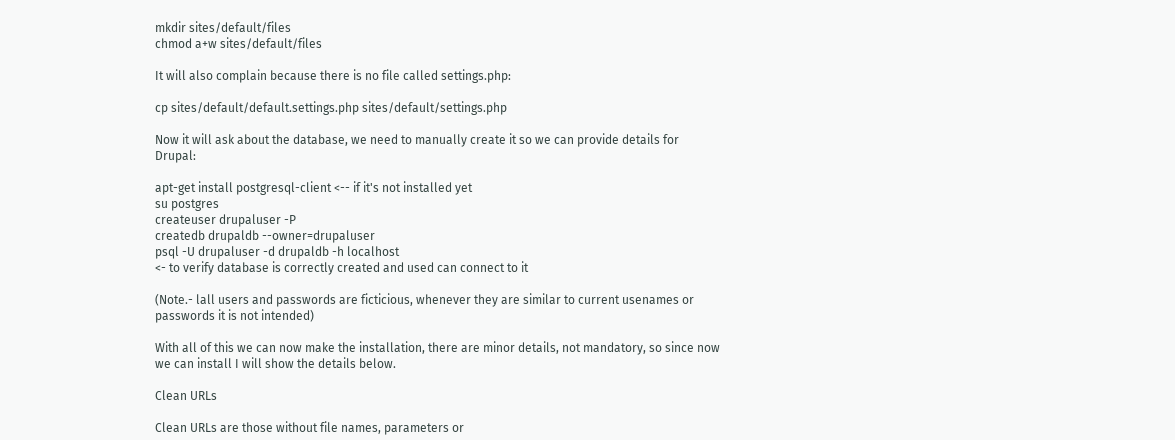mkdir sites/default/files
chmod a+w sites/default/files

It will also complain because there is no file called settings.php:

cp sites/default/default.settings.php sites/default/settings.php

Now it will ask about the database, we need to manually create it so we can provide details for Drupal:

apt-get install postgresql-client <-- if it's not installed yet
su postgres
createuser drupaluser -P
createdb drupaldb --owner=drupaluser
psql -U drupaluser -d drupaldb -h localhost
<- to verify database is correctly created and used can connect to it

(Note.- lall users and passwords are ficticious, whenever they are similar to current usenames or passwords it is not intended)

With all of this we can now make the installation, there are minor details, not mandatory, so since now we can install I will show the details below.

Clean URLs

Clean URLs are those without file names, parameters or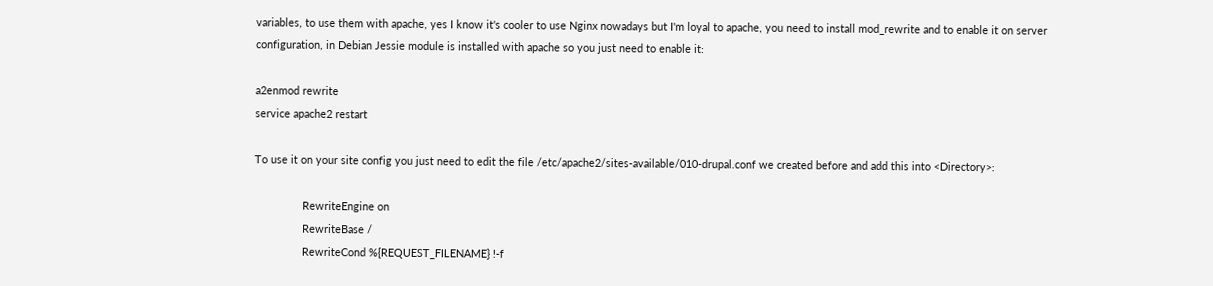variables, to use them with apache, yes I know it's cooler to use Nginx nowadays but I'm loyal to apache, you need to install mod_rewrite and to enable it on server configuration, in Debian Jessie module is installed with apache so you just need to enable it:

a2enmod rewrite
service apache2 restart

To use it on your site config you just need to edit the file /etc/apache2/sites-available/010-drupal.conf we created before and add this into <Directory>:

                RewriteEngine on
                RewriteBase /
                RewriteCond %{REQUEST_FILENAME} !-f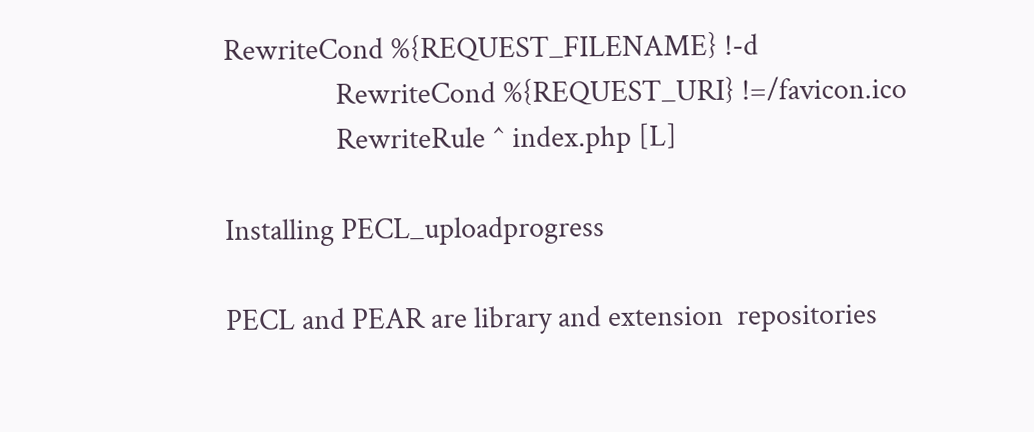RewriteCond %{REQUEST_FILENAME} !-d
                RewriteCond %{REQUEST_URI} !=/favicon.ico
                RewriteRule ^ index.php [L]

Installing PECL_uploadprogress

PECL and PEAR are library and extension  repositories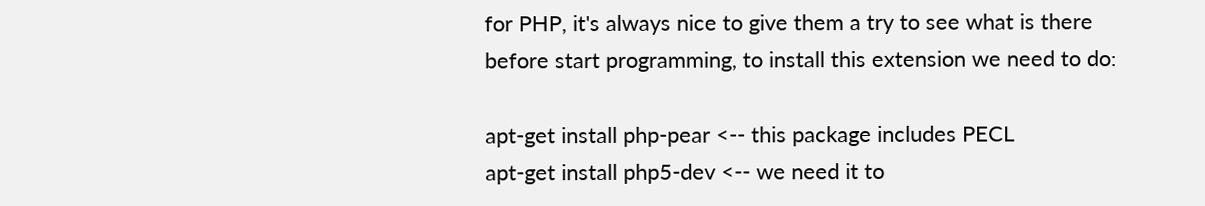for PHP, it's always nice to give them a try to see what is there before start programming, to install this extension we need to do:

apt-get install php-pear <-- this package includes PECL
apt-get install php5-dev <-- we need it to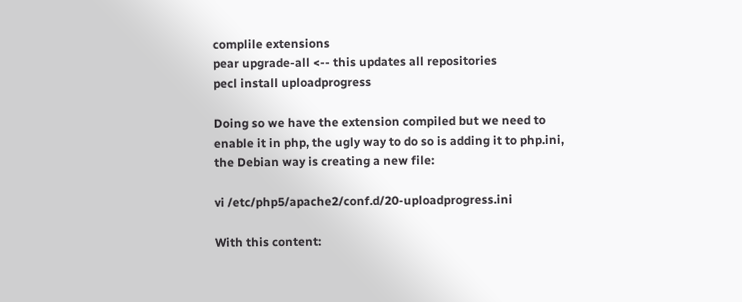complile extensions
pear upgrade-all <-- this updates all repositories
pecl install uploadprogress

Doing so we have the extension compiled but we need to enable it in php, the ugly way to do so is adding it to php.ini, the Debian way is creating a new file:

vi /etc/php5/apache2/conf.d/20-uploadprogress.ini

With this content: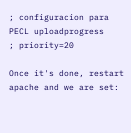; configuracion para PECL uploadprogress
; priority=20

Once it's done, restart apache and we are set: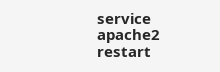service apache2 restart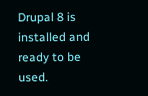Drupal 8 is installed and ready to be used.